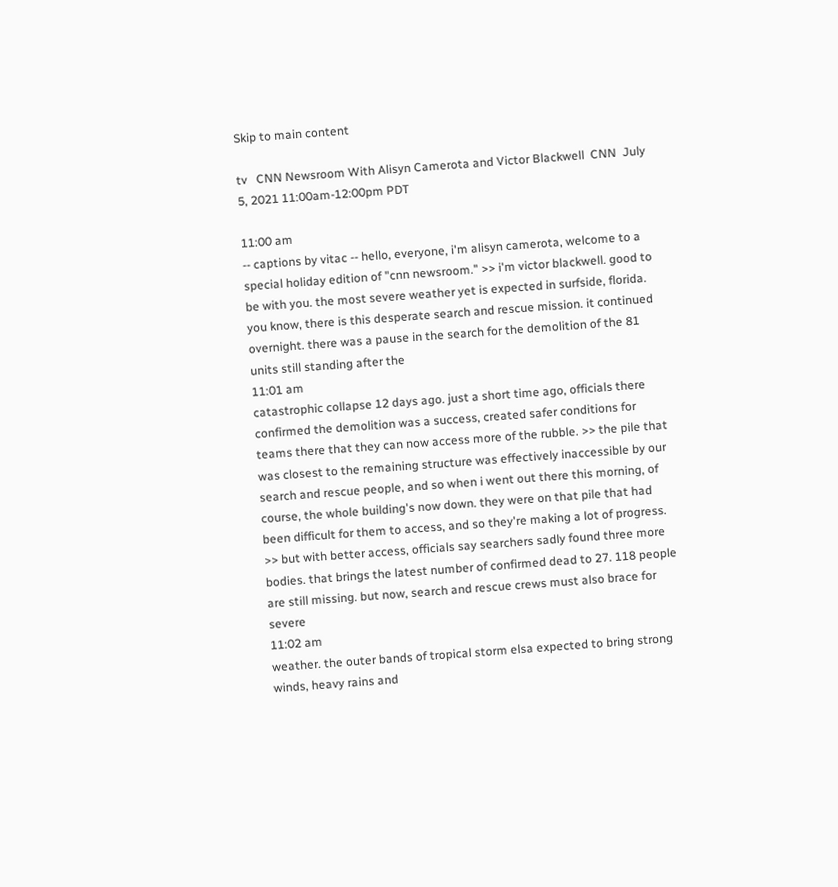Skip to main content

tv   CNN Newsroom With Alisyn Camerota and Victor Blackwell  CNN  July 5, 2021 11:00am-12:00pm PDT

11:00 am
-- captions by vitac -- hello, everyone, i'm alisyn camerota, welcome to a special holiday edition of "cnn newsroom." >> i'm victor blackwell. good to be with you. the most severe weather yet is expected in surfside, florida. you know, there is this desperate search and rescue mission. it continued overnight. there was a pause in the search for the demolition of the 81 units still standing after the
11:01 am
catastrophic collapse 12 days ago. just a short time ago, officials there confirmed the demolition was a success, created safer conditions for teams there that they can now access more of the rubble. >> the pile that was closest to the remaining structure was effectively inaccessible by our search and rescue people, and so when i went out there this morning, of course, the whole building's now down. they were on that pile that had been difficult for them to access, and so they're making a lot of progress. >> but with better access, officials say searchers sadly found three more bodies. that brings the latest number of confirmed dead to 27. 118 people are still missing. but now, search and rescue crews must also brace for severe
11:02 am
weather. the outer bands of tropical storm elsa expected to bring strong winds, heavy rains and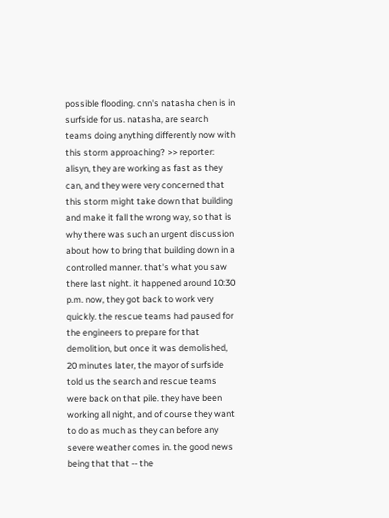possible flooding. cnn's natasha chen is in surfside for us. natasha, are search teams doing anything differently now with this storm approaching? >> reporter: alisyn, they are working as fast as they can, and they were very concerned that this storm might take down that building and make it fall the wrong way, so that is why there was such an urgent discussion about how to bring that building down in a controlled manner. that's what you saw there last night. it happened around 10:30 p.m. now, they got back to work very quickly. the rescue teams had paused for the engineers to prepare for that demolition, but once it was demolished, 20 minutes later, the mayor of surfside told us the search and rescue teams were back on that pile. they have been working all night, and of course they want to do as much as they can before any severe weather comes in. the good news being that that -- the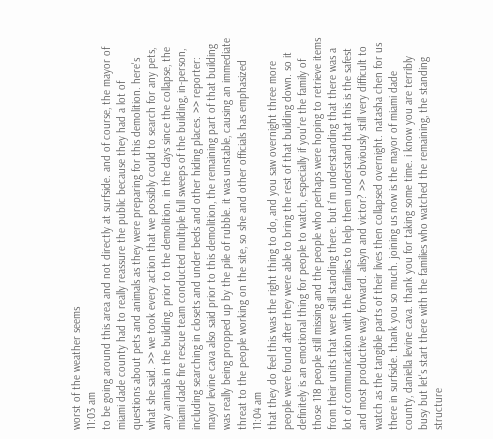worst of the weather seems
11:03 am
to be going around this area and not directly at surfside. and of course, the mayor of miami dade county had to really reassure the public because they had a lot of questions about pets and animals as they were preparing for this demolition. here's what she said. >> we took every action that we possibly could to search for any pets, any animals in the building. prior to the demolition. in the days since the collapse, the miami dade fire rescue team conducted multiple full sweeps of the building, in-person, including searching in closets and under beds and other hiding places. >> reporter: mayor levine cava also said prior to this demolition, the remaining part of that building was really being propped up by the pile of rubble. it was unstable, causing an immediate threat to the people working on the site, so she and other officials has emphasized
11:04 am
that they do feel this was the right thing to do, and you saw overnight three more people were found after they were able to bring the rest of that building down. so it definitely is an emotional thing for people to watch, especially if you're the family of those 118 people still missing and the people who perhaps were hoping to retrieve items from their units that were still standing there. but i'm understanding that there was a lot of communication with the families to help them understand that this is the safest and most productive way forward. alisyn and victor? >> obviously still very difficult to watch as the tangible parts of their lives then collapsed overnight. natasha chen for us there in surfside. thank you so much. joining us now is the mayor of miami dade county, daniella levine cava. thank you for taking some time. i know you are terribly busy but let's start there with the families who watched the remaining, the standing structure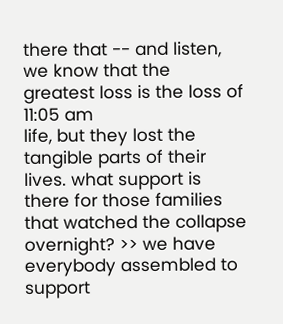there that -- and listen, we know that the greatest loss is the loss of
11:05 am
life, but they lost the tangible parts of their lives. what support is there for those families that watched the collapse overnight? >> we have everybody assembled to support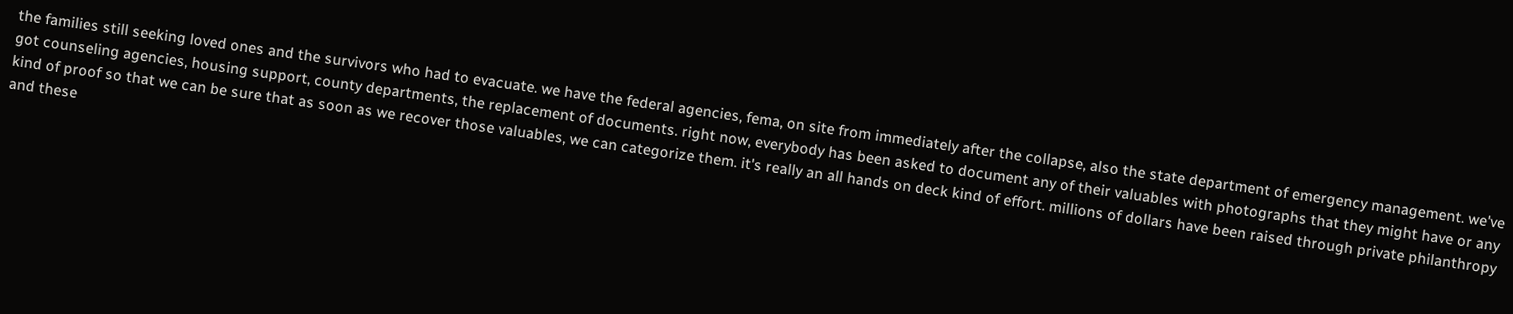the families still seeking loved ones and the survivors who had to evacuate. we have the federal agencies, fema, on site from immediately after the collapse, also the state department of emergency management. we've got counseling agencies, housing support, county departments, the replacement of documents. right now, everybody has been asked to document any of their valuables with photographs that they might have or any kind of proof so that we can be sure that as soon as we recover those valuables, we can categorize them. it's really an all hands on deck kind of effort. millions of dollars have been raised through private philanthropy and these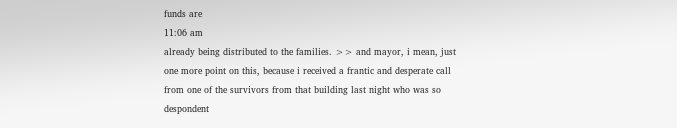funds are
11:06 am
already being distributed to the families. >> and mayor, i mean, just one more point on this, because i received a frantic and desperate call from one of the survivors from that building last night who was so despondent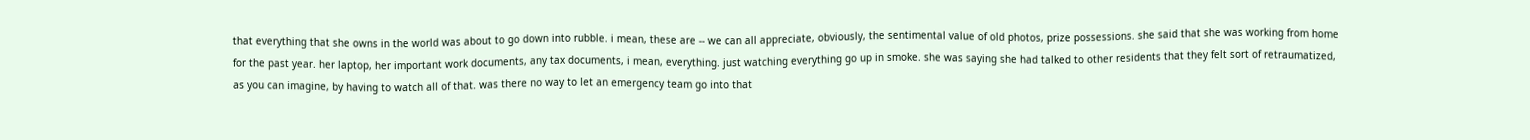that everything that she owns in the world was about to go down into rubble. i mean, these are -- we can all appreciate, obviously, the sentimental value of old photos, prize possessions. she said that she was working from home for the past year. her laptop, her important work documents, any tax documents, i mean, everything. just watching everything go up in smoke. she was saying she had talked to other residents that they felt sort of retraumatized, as you can imagine, by having to watch all of that. was there no way to let an emergency team go into that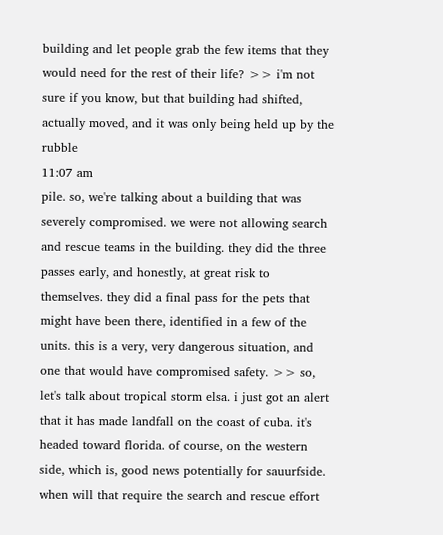building and let people grab the few items that they would need for the rest of their life? >> i'm not sure if you know, but that building had shifted, actually moved, and it was only being held up by the rubble
11:07 am
pile. so, we're talking about a building that was severely compromised. we were not allowing search and rescue teams in the building. they did the three passes early, and honestly, at great risk to themselves. they did a final pass for the pets that might have been there, identified in a few of the units. this is a very, very dangerous situation, and one that would have compromised safety. >> so, let's talk about tropical storm elsa. i just got an alert that it has made landfall on the coast of cuba. it's headed toward florida. of course, on the western side, which is, good news potentially for sauurfside. when will that require the search and rescue effort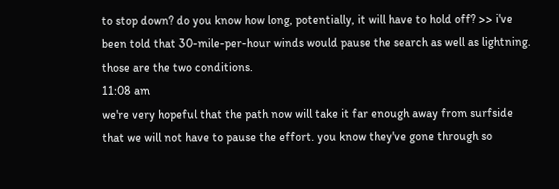to stop down? do you know how long, potentially, it will have to hold off? >> i've been told that 30-mile-per-hour winds would pause the search as well as lightning. those are the two conditions.
11:08 am
we're very hopeful that the path now will take it far enough away from surfside that we will not have to pause the effort. you know they've gone through so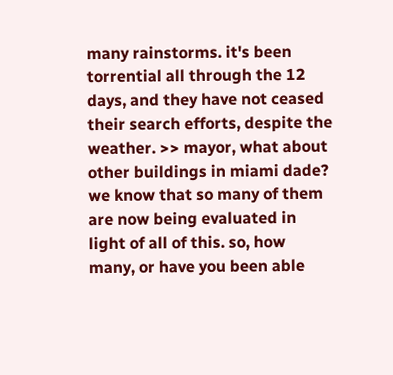many rainstorms. it's been torrential all through the 12 days, and they have not ceased their search efforts, despite the weather. >> mayor, what about other buildings in miami dade? we know that so many of them are now being evaluated in light of all of this. so, how many, or have you been able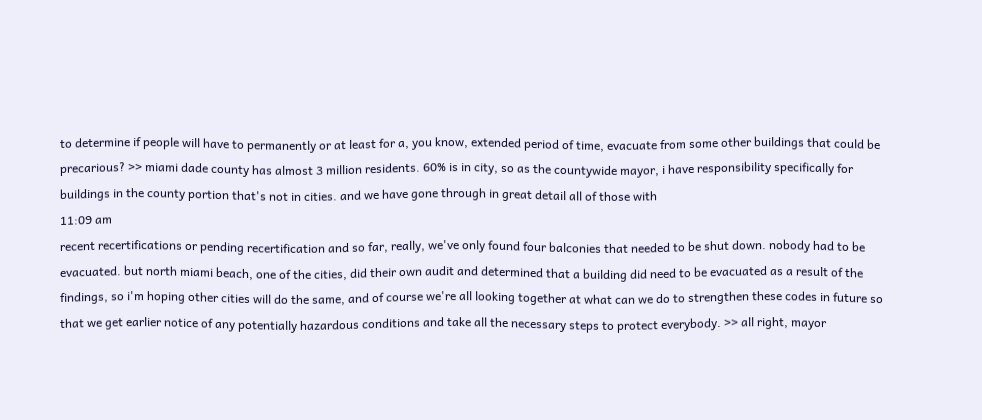to determine if people will have to permanently or at least for a, you know, extended period of time, evacuate from some other buildings that could be precarious? >> miami dade county has almost 3 million residents. 60% is in city, so as the countywide mayor, i have responsibility specifically for buildings in the county portion that's not in cities. and we have gone through in great detail all of those with
11:09 am
recent recertifications or pending recertification and so far, really, we've only found four balconies that needed to be shut down. nobody had to be evacuated. but north miami beach, one of the cities, did their own audit and determined that a building did need to be evacuated as a result of the findings, so i'm hoping other cities will do the same, and of course we're all looking together at what can we do to strengthen these codes in future so that we get earlier notice of any potentially hazardous conditions and take all the necessary steps to protect everybody. >> all right, mayor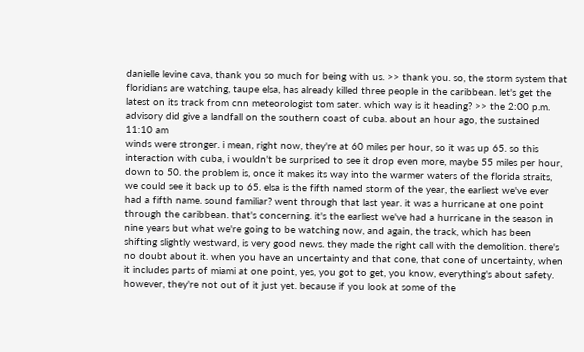danielle levine cava, thank you so much for being with us. >> thank you. so, the storm system that floridians are watching, taupe elsa, has already killed three people in the caribbean. let's get the latest on its track from cnn meteorologist tom sater. which way is it heading? >> the 2:00 p.m. advisory did give a landfall on the southern coast of cuba. about an hour ago, the sustained
11:10 am
winds were stronger. i mean, right now, they're at 60 miles per hour, so it was up 65. so this interaction with cuba, i wouldn't be surprised to see it drop even more, maybe 55 miles per hour, down to 50. the problem is, once it makes its way into the warmer waters of the florida straits, we could see it back up to 65. elsa is the fifth named storm of the year, the earliest we've ever had a fifth name. sound familiar? went through that last year. it was a hurricane at one point through the caribbean. that's concerning. it's the earliest we've had a hurricane in the season in nine years but what we're going to be watching now, and again, the track, which has been shifting slightly westward, is very good news. they made the right call with the demolition. there's no doubt about it. when you have an uncertainty and that cone, that cone of uncertainty, when it includes parts of miami at one point, yes, you got to get, you know, everything's about safety. however, they're not out of it just yet. because if you look at some of the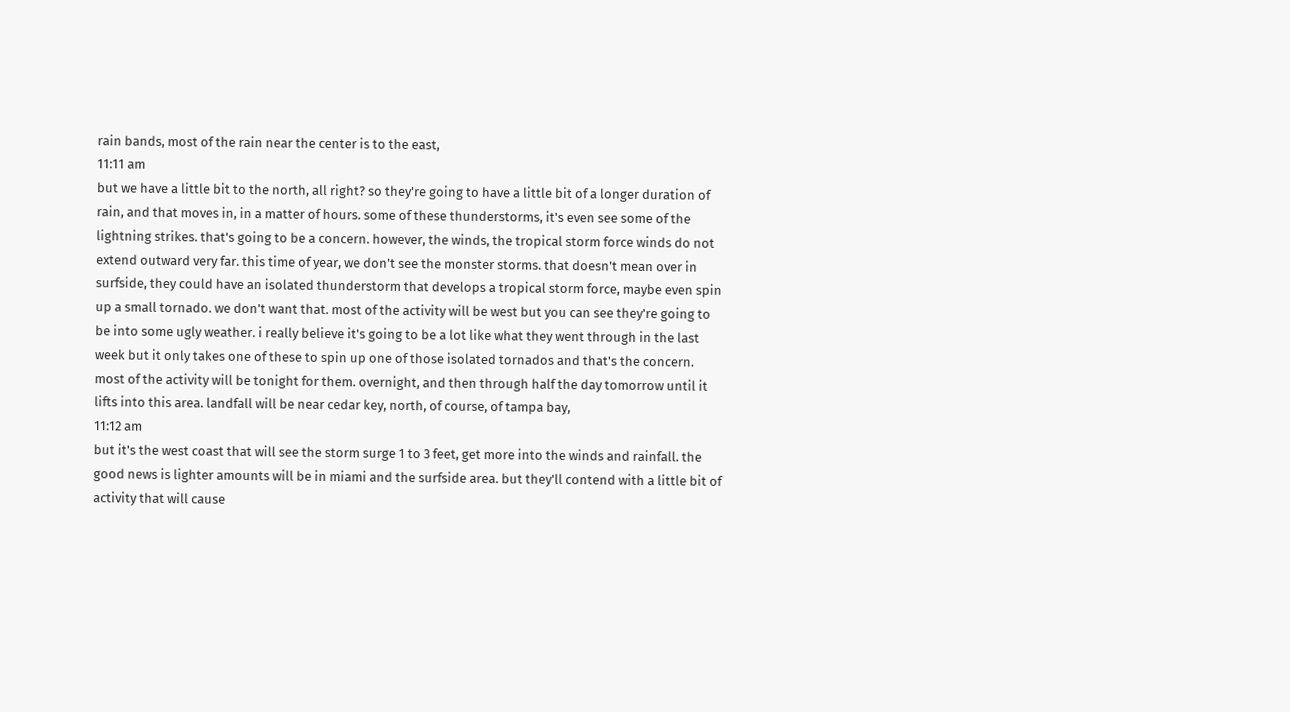rain bands, most of the rain near the center is to the east,
11:11 am
but we have a little bit to the north, all right? so they're going to have a little bit of a longer duration of rain, and that moves in, in a matter of hours. some of these thunderstorms, it's even see some of the lightning strikes. that's going to be a concern. however, the winds, the tropical storm force winds do not extend outward very far. this time of year, we don't see the monster storms. that doesn't mean over in surfside, they could have an isolated thunderstorm that develops a tropical storm force, maybe even spin up a small tornado. we don't want that. most of the activity will be west but you can see they're going to be into some ugly weather. i really believe it's going to be a lot like what they went through in the last week but it only takes one of these to spin up one of those isolated tornados and that's the concern. most of the activity will be tonight for them. overnight, and then through half the day tomorrow until it lifts into this area. landfall will be near cedar key, north, of course, of tampa bay,
11:12 am
but it's the west coast that will see the storm surge 1 to 3 feet, get more into the winds and rainfall. the good news is lighter amounts will be in miami and the surfside area. but they'll contend with a little bit of activity that will cause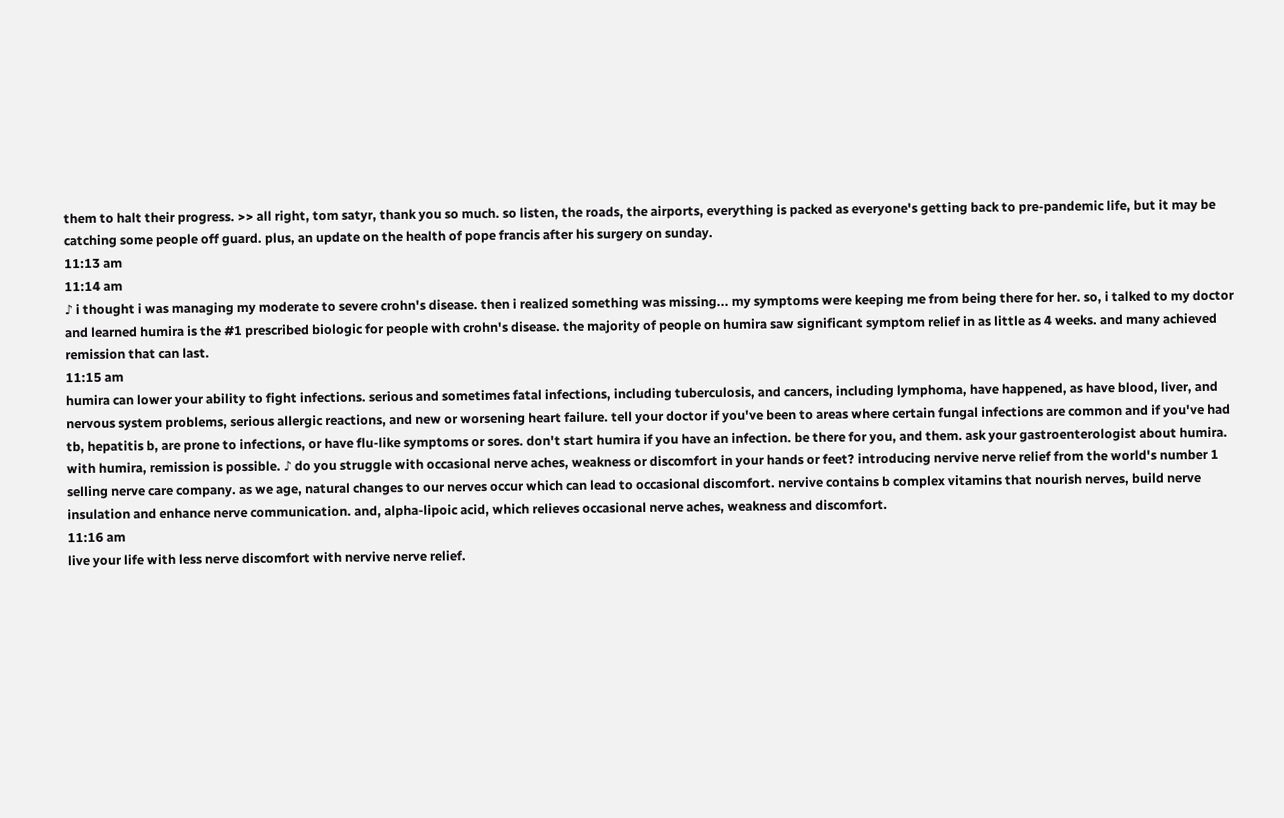them to halt their progress. >> all right, tom satyr, thank you so much. so listen, the roads, the airports, everything is packed as everyone's getting back to pre-pandemic life, but it may be catching some people off guard. plus, an update on the health of pope francis after his surgery on sunday.
11:13 am
11:14 am
♪ i thought i was managing my moderate to severe crohn's disease. then i realized something was missing... my symptoms were keeping me from being there for her. so, i talked to my doctor and learned humira is the #1 prescribed biologic for people with crohn's disease. the majority of people on humira saw significant symptom relief in as little as 4 weeks. and many achieved remission that can last.
11:15 am
humira can lower your ability to fight infections. serious and sometimes fatal infections, including tuberculosis, and cancers, including lymphoma, have happened, as have blood, liver, and nervous system problems, serious allergic reactions, and new or worsening heart failure. tell your doctor if you've been to areas where certain fungal infections are common and if you've had tb, hepatitis b, are prone to infections, or have flu-like symptoms or sores. don't start humira if you have an infection. be there for you, and them. ask your gastroenterologist about humira. with humira, remission is possible. ♪ do you struggle with occasional nerve aches, weakness or discomfort in your hands or feet? introducing nervive nerve relief from the world's number 1 selling nerve care company. as we age, natural changes to our nerves occur which can lead to occasional discomfort. nervive contains b complex vitamins that nourish nerves, build nerve insulation and enhance nerve communication. and, alpha-lipoic acid, which relieves occasional nerve aches, weakness and discomfort.
11:16 am
live your life with less nerve discomfort with nervive nerve relief.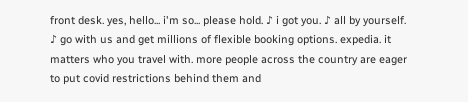front desk. yes, hello... i'm so... please hold. ♪ i got you. ♪ all by yourself. ♪ go with us and get millions of flexible booking options. expedia. it matters who you travel with. more people across the country are eager to put covid restrictions behind them and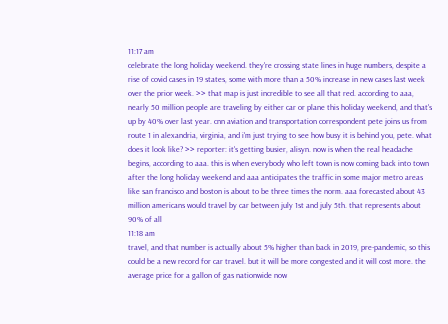11:17 am
celebrate the long holiday weekend. they're crossing state lines in huge numbers, despite a rise of covid cases in 19 states, some with more than a 50% increase in new cases last week over the prior week. >> that map is just incredible to see all that red. according to aaa, nearly 50 million people are traveling by either car or plane this holiday weekend, and that's up by 40% over last year. cnn aviation and transportation correspondent pete joins us from route 1 in alexandria, virginia, and i'm just trying to see how busy it is behind you, pete. what does it look like? >> reporter: it's getting busier, alisyn. now is when the real headache begins, according to aaa. this is when everybody who left town is now coming back into town after the long holiday weekend and aaa anticipates the traffic in some major metro areas like san francisco and boston is about to be three times the norm. aaa forecasted about 43 million americans would travel by car between july 1st and july 5th. that represents about 90% of all
11:18 am
travel, and that number is actually about 5% higher than back in 2019, pre-pandemic, so this could be a new record for car travel. but it will be more congested and it will cost more. the average price for a gallon of gas nationwide now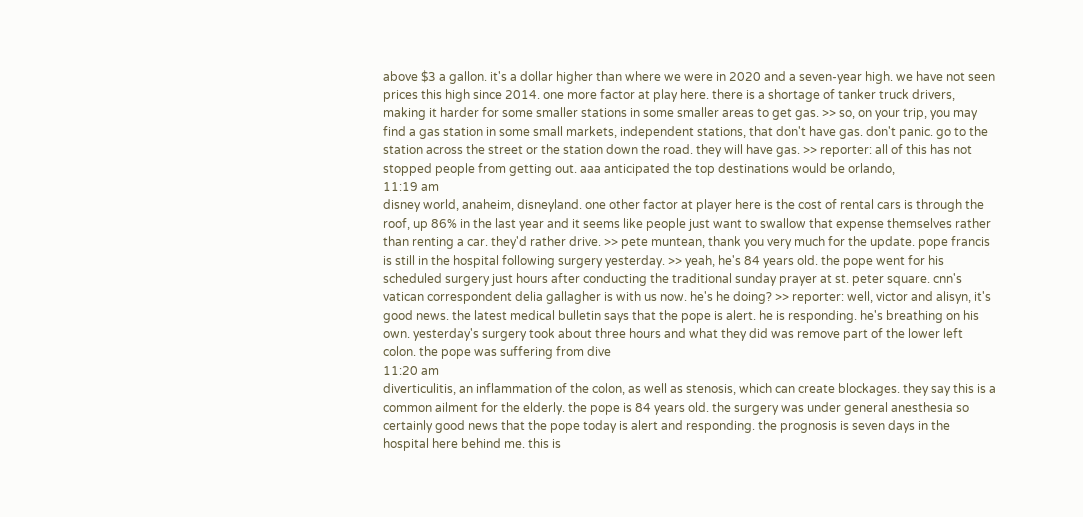above $3 a gallon. it's a dollar higher than where we were in 2020 and a seven-year high. we have not seen prices this high since 2014. one more factor at play here. there is a shortage of tanker truck drivers, making it harder for some smaller stations in some smaller areas to get gas. >> so, on your trip, you may find a gas station in some small markets, independent stations, that don't have gas. don't panic. go to the station across the street or the station down the road. they will have gas. >> reporter: all of this has not stopped people from getting out. aaa anticipated the top destinations would be orlando,
11:19 am
disney world, anaheim, disneyland. one other factor at player here is the cost of rental cars is through the roof, up 86% in the last year and it seems like people just want to swallow that expense themselves rather than renting a car. they'd rather drive. >> pete muntean, thank you very much for the update. pope francis is still in the hospital following surgery yesterday. >> yeah, he's 84 years old. the pope went for his scheduled surgery just hours after conducting the traditional sunday prayer at st. peter square. cnn's vatican correspondent delia gallagher is with us now. he's he doing? >> reporter: well, victor and alisyn, it's good news. the latest medical bulletin says that the pope is alert. he is responding. he's breathing on his own. yesterday's surgery took about three hours and what they did was remove part of the lower left colon. the pope was suffering from dive
11:20 am
diverticulitis, an inflammation of the colon, as well as stenosis, which can create blockages. they say this is a common ailment for the elderly. the pope is 84 years old. the surgery was under general anesthesia so certainly good news that the pope today is alert and responding. the prognosis is seven days in the hospital here behind me. this is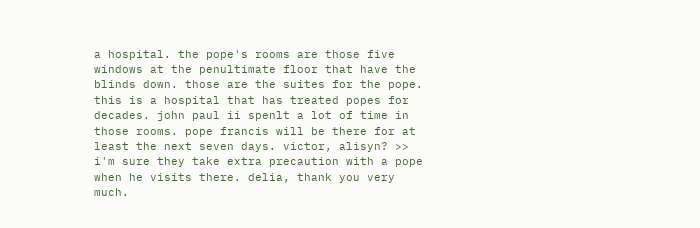a hospital. the pope's rooms are those five windows at the penultimate floor that have the blinds down. those are the suites for the pope. this is a hospital that has treated popes for decades. john paul ii spenlt a lot of time in those rooms. pope francis will be there for at least the next seven days. victor, alisyn? >> i'm sure they take extra precaution with a pope when he visits there. delia, thank you very much.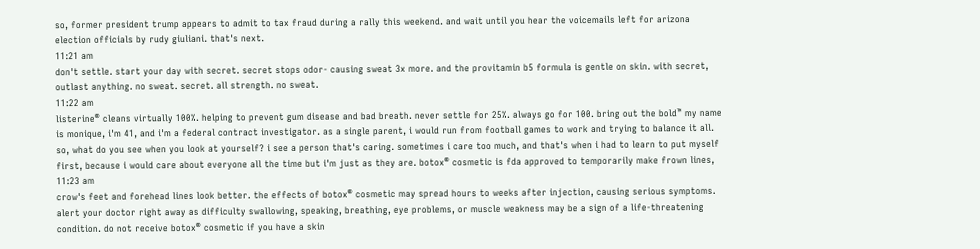so, former president trump appears to admit to tax fraud during a rally this weekend. and wait until you hear the voicemails left for arizona election officials by rudy giuliani. that's next.
11:21 am
don't settle. start your day with secret. secret stops odor- causing sweat 3x more. and the provitamin b5 formula is gentle on skin. with secret, outlast anything. no sweat. secret. all strength. no sweat.
11:22 am
listerine® cleans virtually 100%. helping to prevent gum disease and bad breath. never settle for 25%. always go for 100. bring out the bold™ my name is monique, i'm 41, and i'm a federal contract investigator. as a single parent, i would run from football games to work and trying to balance it all. so, what do you see when you look at yourself? i see a person that's caring. sometimes i care too much, and that's when i had to learn to put myself first, because i would care about everyone all the time but i'm just as they are. botox® cosmetic is fda approved to temporarily make frown lines,
11:23 am
crow's feet and forehead lines look better. the effects of botox® cosmetic may spread hours to weeks after injection, causing serious symptoms. alert your doctor right away as difficulty swallowing, speaking, breathing, eye problems, or muscle weakness may be a sign of a life-threatening condition. do not receive botox® cosmetic if you have a skin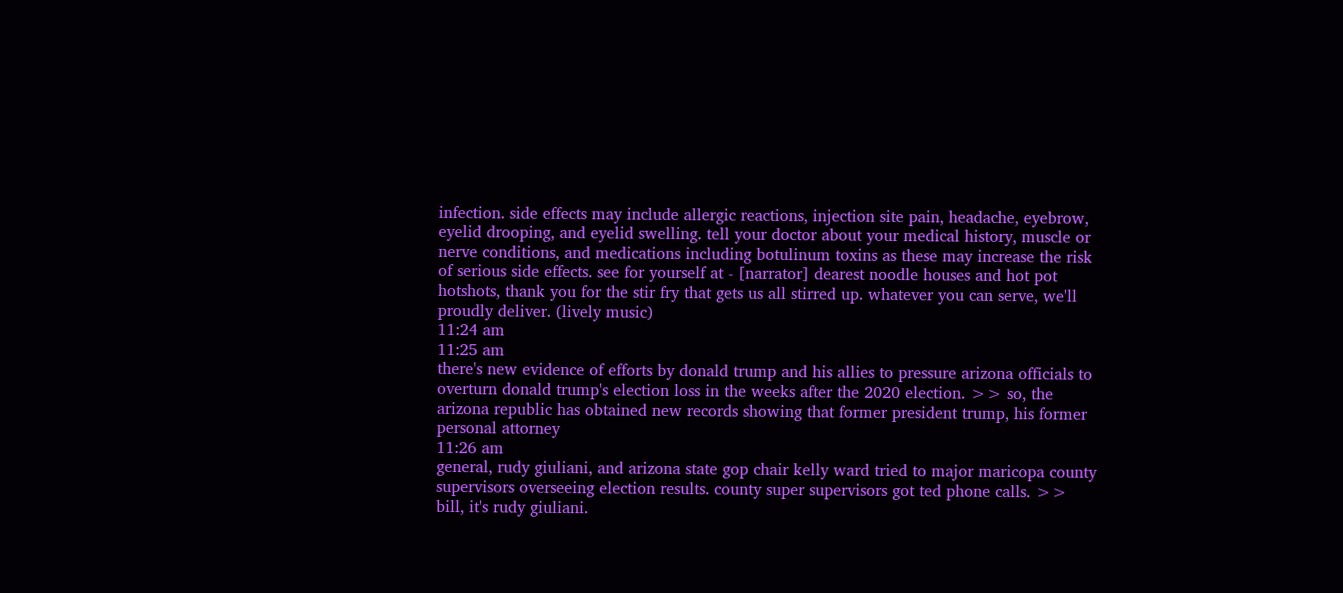infection. side effects may include allergic reactions, injection site pain, headache, eyebrow, eyelid drooping, and eyelid swelling. tell your doctor about your medical history, muscle or nerve conditions, and medications including botulinum toxins as these may increase the risk of serious side effects. see for yourself at - [narrator] dearest noodle houses and hot pot hotshots, thank you for the stir fry that gets us all stirred up. whatever you can serve, we'll proudly deliver. (lively music)
11:24 am
11:25 am
there's new evidence of efforts by donald trump and his allies to pressure arizona officials to overturn donald trump's election loss in the weeks after the 2020 election. >> so, the arizona republic has obtained new records showing that former president trump, his former personal attorney
11:26 am
general, rudy giuliani, and arizona state gop chair kelly ward tried to major maricopa county supervisors overseeing election results. county super supervisors got ted phone calls. >> bill, it's rudy giuliani.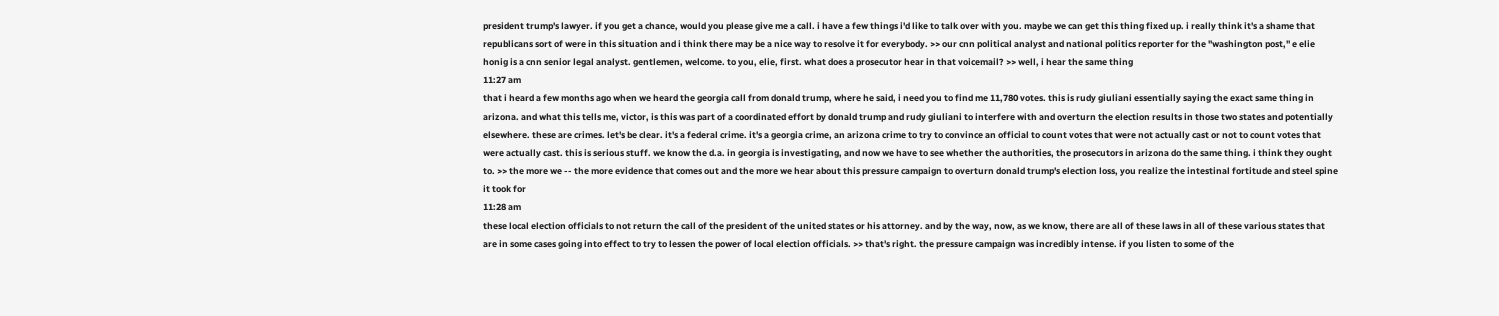president trump's lawyer. if you get a chance, would you please give me a call. i have a few things i'd like to talk over with you. maybe we can get this thing fixed up. i really think it's a shame that republicans sort of were in this situation and i think there may be a nice way to resolve it for everybody. >> our cnn political analyst and national politics reporter for the "washington post," e elie honig is a cnn senior legal analyst. gentlemen, welcome. to you, elie, first. what does a prosecutor hear in that voicemail? >> well, i hear the same thing
11:27 am
that i heard a few months ago when we heard the georgia call from donald trump, where he said, i need you to find me 11,780 votes. this is rudy giuliani essentially saying the exact same thing in arizona. and what this tells me, victor, is this was part of a coordinated effort by donald trump and rudy giuliani to interfere with and overturn the election results in those two states and potentially elsewhere. these are crimes. let's be clear. it's a federal crime. it's a georgia crime, an arizona crime to try to convince an official to count votes that were not actually cast or not to count votes that were actually cast. this is serious stuff. we know the d.a. in georgia is investigating, and now we have to see whether the authorities, the prosecutors in arizona do the same thing. i think they ought to. >> the more we -- the more evidence that comes out and the more we hear about this pressure campaign to overturn donald trump's election loss, you realize the intestinal fortitude and steel spine it took for
11:28 am
these local election officials to not return the call of the president of the united states or his attorney. and by the way, now, as we know, there are all of these laws in all of these various states that are in some cases going into effect to try to lessen the power of local election officials. >> that's right. the pressure campaign was incredibly intense. if you listen to some of the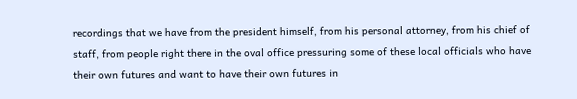recordings that we have from the president himself, from his personal attorney, from his chief of staff, from people right there in the oval office pressuring some of these local officials who have their own futures and want to have their own futures in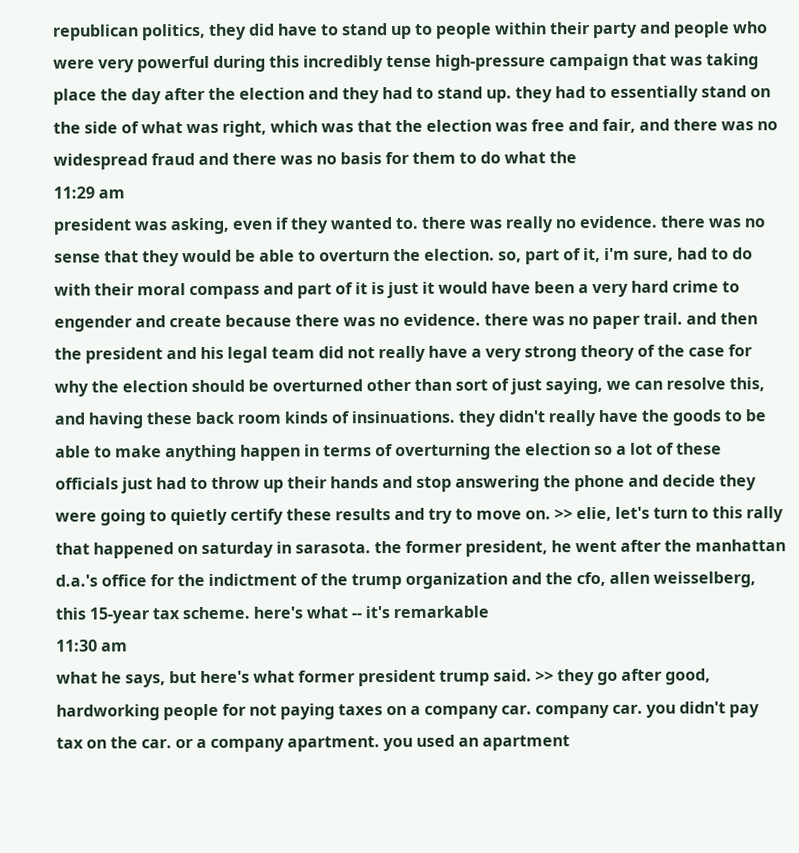republican politics, they did have to stand up to people within their party and people who were very powerful during this incredibly tense high-pressure campaign that was taking place the day after the election and they had to stand up. they had to essentially stand on the side of what was right, which was that the election was free and fair, and there was no widespread fraud and there was no basis for them to do what the
11:29 am
president was asking, even if they wanted to. there was really no evidence. there was no sense that they would be able to overturn the election. so, part of it, i'm sure, had to do with their moral compass and part of it is just it would have been a very hard crime to engender and create because there was no evidence. there was no paper trail. and then the president and his legal team did not really have a very strong theory of the case for why the election should be overturned other than sort of just saying, we can resolve this, and having these back room kinds of insinuations. they didn't really have the goods to be able to make anything happen in terms of overturning the election so a lot of these officials just had to throw up their hands and stop answering the phone and decide they were going to quietly certify these results and try to move on. >> elie, let's turn to this rally that happened on saturday in sarasota. the former president, he went after the manhattan d.a.'s office for the indictment of the trump organization and the cfo, allen weisselberg, this 15-year tax scheme. here's what -- it's remarkable
11:30 am
what he says, but here's what former president trump said. >> they go after good, hardworking people for not paying taxes on a company car. company car. you didn't pay tax on the car. or a company apartment. you used an apartment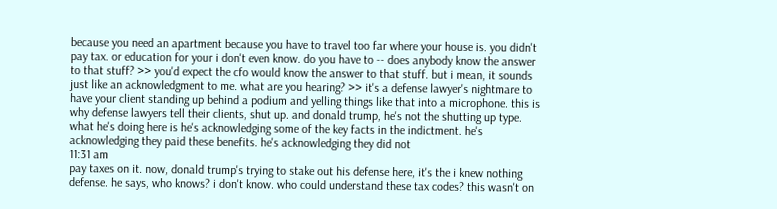because you need an apartment because you have to travel too far where your house is. you didn't pay tax. or education for your i don't even know. do you have to -- does anybody know the answer to that stuff? >> you'd expect the cfo would know the answer to that stuff. but i mean, it sounds just like an acknowledgment to me. what are you hearing? >> it's a defense lawyer's nightmare to have your client standing up behind a podium and yelling things like that into a microphone. this is why defense lawyers tell their clients, shut up. and donald trump, he's not the shutting up type. what he's doing here is he's acknowledging some of the key facts in the indictment. he's acknowledging they paid these benefits. he's acknowledging they did not
11:31 am
pay taxes on it. now, donald trump's trying to stake out his defense here, it's the i knew nothing defense. he says, who knows? i don't know. who could understand these tax codes? this wasn't on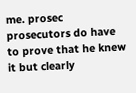me. prosec prosecutors do have to prove that he knew it but clearly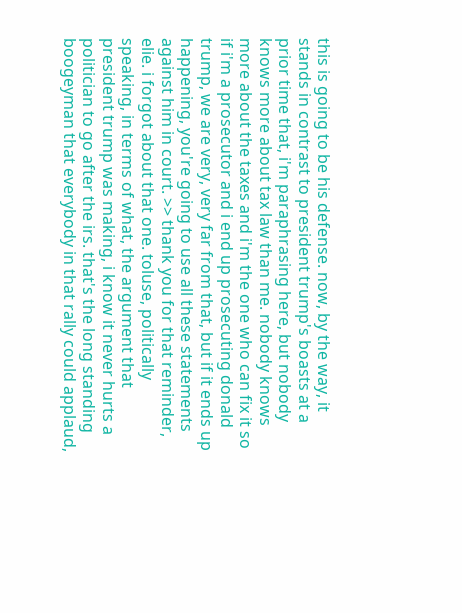this is going to be his defense. now, by the way, it stands in contrast to president trump's boasts at a prior time that, i'm paraphrasing here, but nobody knows more about tax law than me. nobody knows more about the taxes and i'm the one who can fix it so if i'm a prosecutor and i end up prosecuting donald trump, we are very, very far from that, but if it ends up happening, you're going to use all these statements against him in court. >> thank you for that reminder, elie. i forgot about that one. toluse, politically speaking, in terms of what, the argument that president trump was making, i know it never hurts a politician to go after the irs. that's the long standing boogeyman that everybody in that rally could applaud,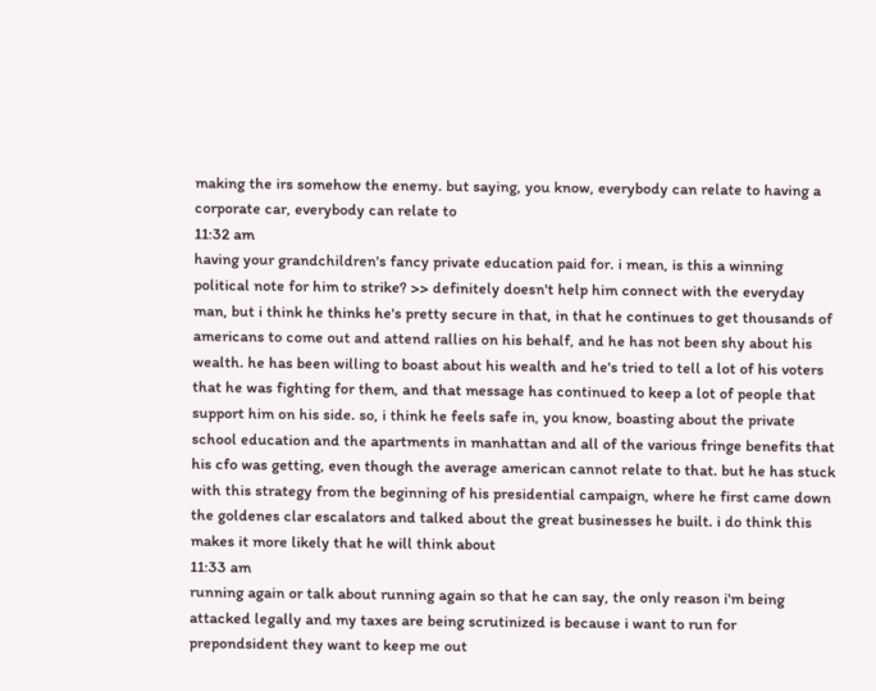making the irs somehow the enemy. but saying, you know, everybody can relate to having a corporate car, everybody can relate to
11:32 am
having your grandchildren's fancy private education paid for. i mean, is this a winning political note for him to strike? >> definitely doesn't help him connect with the everyday man, but i think he thinks he's pretty secure in that, in that he continues to get thousands of americans to come out and attend rallies on his behalf, and he has not been shy about his wealth. he has been willing to boast about his wealth and he's tried to tell a lot of his voters that he was fighting for them, and that message has continued to keep a lot of people that support him on his side. so, i think he feels safe in, you know, boasting about the private school education and the apartments in manhattan and all of the various fringe benefits that his cfo was getting, even though the average american cannot relate to that. but he has stuck with this strategy from the beginning of his presidential campaign, where he first came down the goldenes clar escalators and talked about the great businesses he built. i do think this makes it more likely that he will think about
11:33 am
running again or talk about running again so that he can say, the only reason i'm being attacked legally and my taxes are being scrutinized is because i want to run for prepondsident they want to keep me out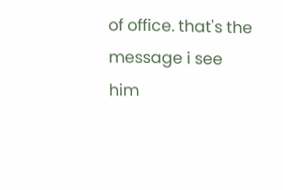of office. that's the message i see him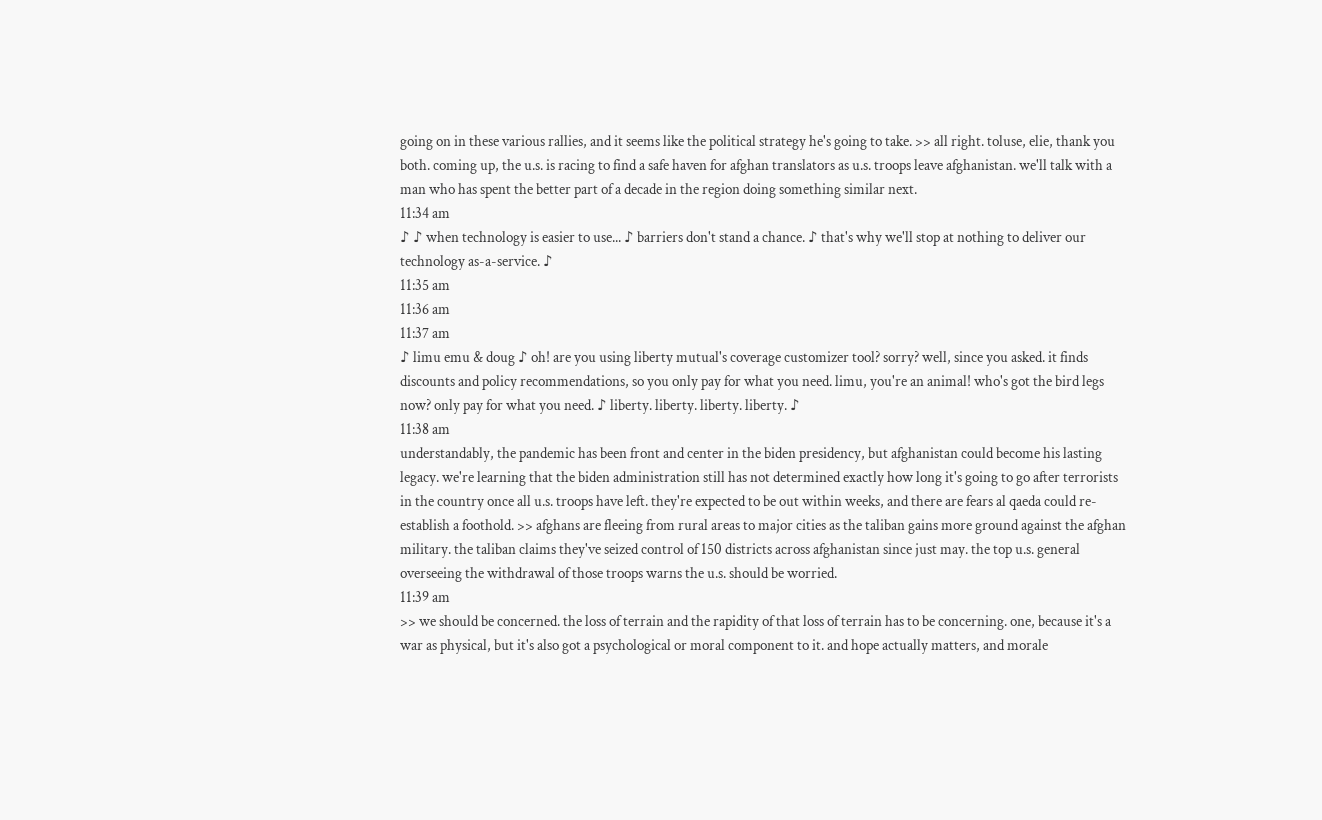going on in these various rallies, and it seems like the political strategy he's going to take. >> all right. toluse, elie, thank you both. coming up, the u.s. is racing to find a safe haven for afghan translators as u.s. troops leave afghanistan. we'll talk with a man who has spent the better part of a decade in the region doing something similar next.
11:34 am
♪ ♪ when technology is easier to use... ♪ barriers don't stand a chance. ♪ that's why we'll stop at nothing to deliver our technology as-a-service. ♪
11:35 am
11:36 am
11:37 am
♪ limu emu & doug ♪ oh! are you using liberty mutual's coverage customizer tool? sorry? well, since you asked. it finds discounts and policy recommendations, so you only pay for what you need. limu, you're an animal! who's got the bird legs now? only pay for what you need. ♪ liberty. liberty. liberty. liberty. ♪
11:38 am
understandably, the pandemic has been front and center in the biden presidency, but afghanistan could become his lasting legacy. we're learning that the biden administration still has not determined exactly how long it's going to go after terrorists in the country once all u.s. troops have left. they're expected to be out within weeks, and there are fears al qaeda could re-establish a foothold. >> afghans are fleeing from rural areas to major cities as the taliban gains more ground against the afghan military. the taliban claims they've seized control of 150 districts across afghanistan since just may. the top u.s. general overseeing the withdrawal of those troops warns the u.s. should be worried.
11:39 am
>> we should be concerned. the loss of terrain and the rapidity of that loss of terrain has to be concerning. one, because it's a war as physical, but it's also got a psychological or moral component to it. and hope actually matters, and morale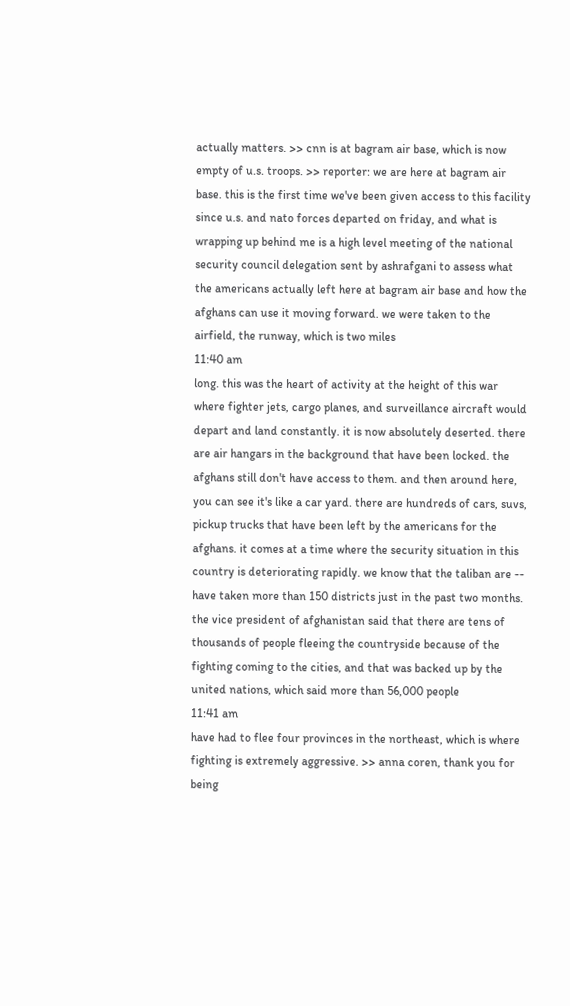actually matters. >> cnn is at bagram air base, which is now empty of u.s. troops. >> reporter: we are here at bagram air base. this is the first time we've been given access to this facility since u.s. and nato forces departed on friday, and what is wrapping up behind me is a high level meeting of the national security council delegation sent by ashrafgani to assess what the americans actually left here at bagram air base and how the afghans can use it moving forward. we were taken to the airfield, the runway, which is two miles
11:40 am
long. this was the heart of activity at the height of this war where fighter jets, cargo planes, and surveillance aircraft would depart and land constantly. it is now absolutely deserted. there are air hangars in the background that have been locked. the afghans still don't have access to them. and then around here, you can see it's like a car yard. there are hundreds of cars, suvs, pickup trucks that have been left by the americans for the afghans. it comes at a time where the security situation in this country is deteriorating rapidly. we know that the taliban are -- have taken more than 150 districts just in the past two months. the vice president of afghanistan said that there are tens of thousands of people fleeing the countryside because of the fighting coming to the cities, and that was backed up by the united nations, which said more than 56,000 people
11:41 am
have had to flee four provinces in the northeast, which is where fighting is extremely aggressive. >> anna coren, thank you for being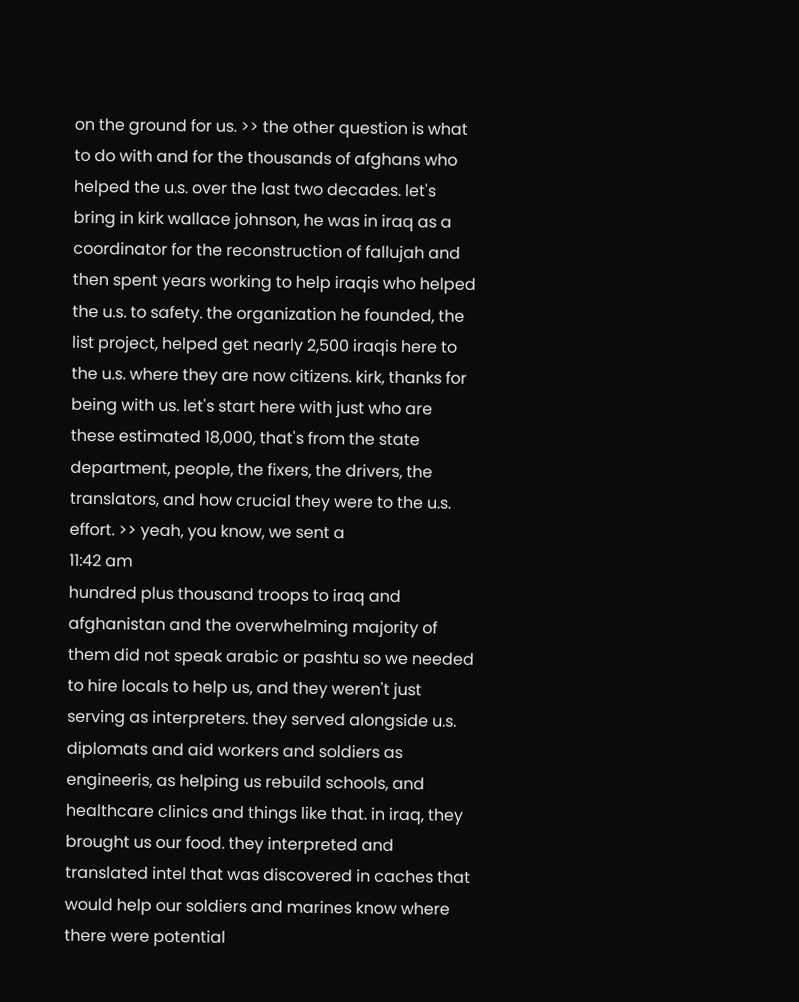on the ground for us. >> the other question is what to do with and for the thousands of afghans who helped the u.s. over the last two decades. let's bring in kirk wallace johnson, he was in iraq as a coordinator for the reconstruction of fallujah and then spent years working to help iraqis who helped the u.s. to safety. the organization he founded, the list project, helped get nearly 2,500 iraqis here to the u.s. where they are now citizens. kirk, thanks for being with us. let's start here with just who are these estimated 18,000, that's from the state department, people, the fixers, the drivers, the translators, and how crucial they were to the u.s. effort. >> yeah, you know, we sent a
11:42 am
hundred plus thousand troops to iraq and afghanistan and the overwhelming majority of them did not speak arabic or pashtu so we needed to hire locals to help us, and they weren't just serving as interpreters. they served alongside u.s. diplomats and aid workers and soldiers as engineeris, as helping us rebuild schools, and healthcare clinics and things like that. in iraq, they brought us our food. they interpreted and translated intel that was discovered in caches that would help our soldiers and marines know where there were potential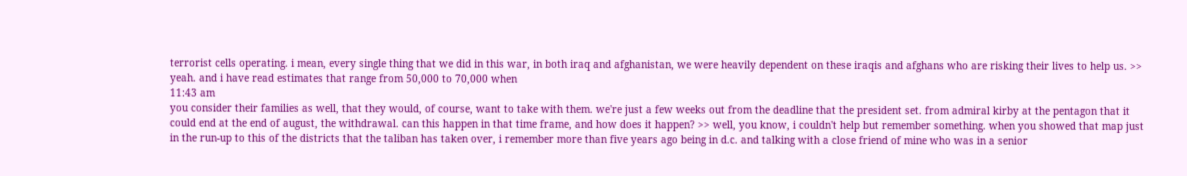terrorist cells operating. i mean, every single thing that we did in this war, in both iraq and afghanistan, we were heavily dependent on these iraqis and afghans who are risking their lives to help us. >> yeah. and i have read estimates that range from 50,000 to 70,000 when
11:43 am
you consider their families as well, that they would, of course, want to take with them. we're just a few weeks out from the deadline that the president set. from admiral kirby at the pentagon that it could end at the end of august, the withdrawal. can this happen in that time frame, and how does it happen? >> well, you know, i couldn't help but remember something. when you showed that map just in the run-up to this of the districts that the taliban has taken over, i remember more than five years ago being in d.c. and talking with a close friend of mine who was in a senior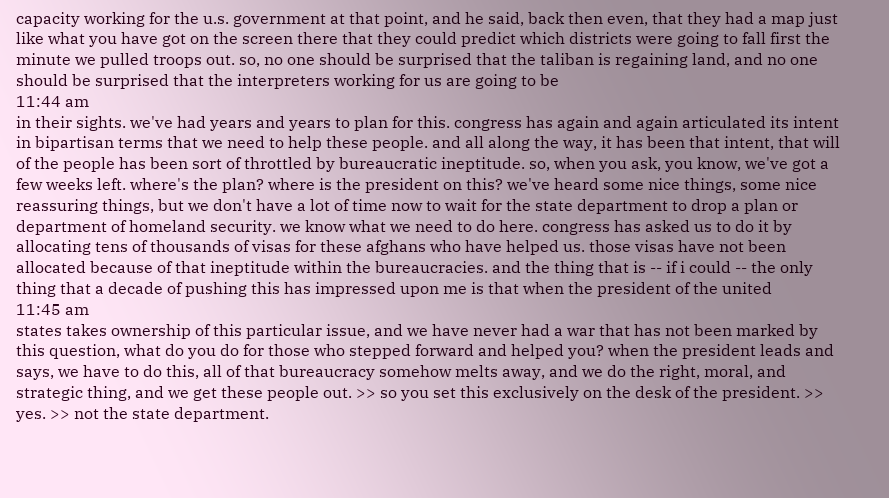capacity working for the u.s. government at that point, and he said, back then even, that they had a map just like what you have got on the screen there that they could predict which districts were going to fall first the minute we pulled troops out. so, no one should be surprised that the taliban is regaining land, and no one should be surprised that the interpreters working for us are going to be
11:44 am
in their sights. we've had years and years to plan for this. congress has again and again articulated its intent in bipartisan terms that we need to help these people. and all along the way, it has been that intent, that will of the people has been sort of throttled by bureaucratic ineptitude. so, when you ask, you know, we've got a few weeks left. where's the plan? where is the president on this? we've heard some nice things, some nice reassuring things, but we don't have a lot of time now to wait for the state department to drop a plan or department of homeland security. we know what we need to do here. congress has asked us to do it by allocating tens of thousands of visas for these afghans who have helped us. those visas have not been allocated because of that ineptitude within the bureaucracies. and the thing that is -- if i could -- the only thing that a decade of pushing this has impressed upon me is that when the president of the united
11:45 am
states takes ownership of this particular issue, and we have never had a war that has not been marked by this question, what do you do for those who stepped forward and helped you? when the president leads and says, we have to do this, all of that bureaucracy somehow melts away, and we do the right, moral, and strategic thing, and we get these people out. >> so you set this exclusively on the desk of the president. >> yes. >> not the state department.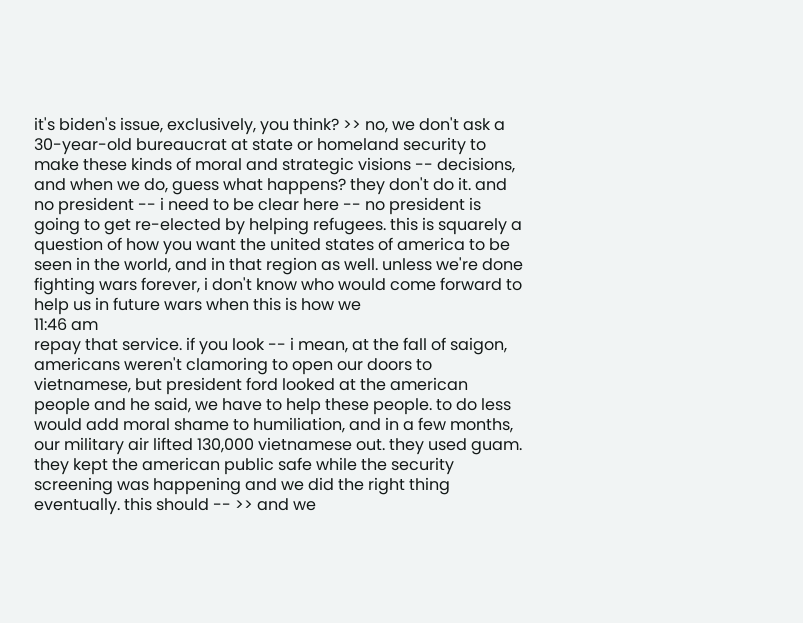it's biden's issue, exclusively, you think? >> no, we don't ask a 30-year-old bureaucrat at state or homeland security to make these kinds of moral and strategic visions -- decisions, and when we do, guess what happens? they don't do it. and no president -- i need to be clear here -- no president is going to get re-elected by helping refugees. this is squarely a question of how you want the united states of america to be seen in the world, and in that region as well. unless we're done fighting wars forever, i don't know who would come forward to help us in future wars when this is how we
11:46 am
repay that service. if you look -- i mean, at the fall of saigon, americans weren't clamoring to open our doors to vietnamese, but president ford looked at the american people and he said, we have to help these people. to do less would add moral shame to humiliation, and in a few months, our military air lifted 130,000 vietnamese out. they used guam. they kept the american public safe while the security screening was happening and we did the right thing eventually. this should -- >> and we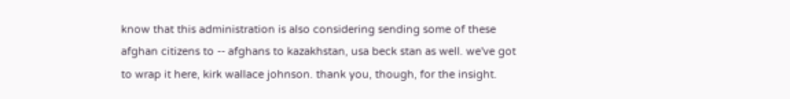know that this administration is also considering sending some of these afghan citizens to -- afghans to kazakhstan, usa beck stan as well. we've got to wrap it here, kirk wallace johnson. thank you, though, for the insight.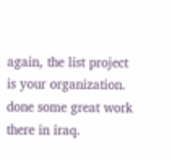again, the list project is your organization. done some great work there in iraq.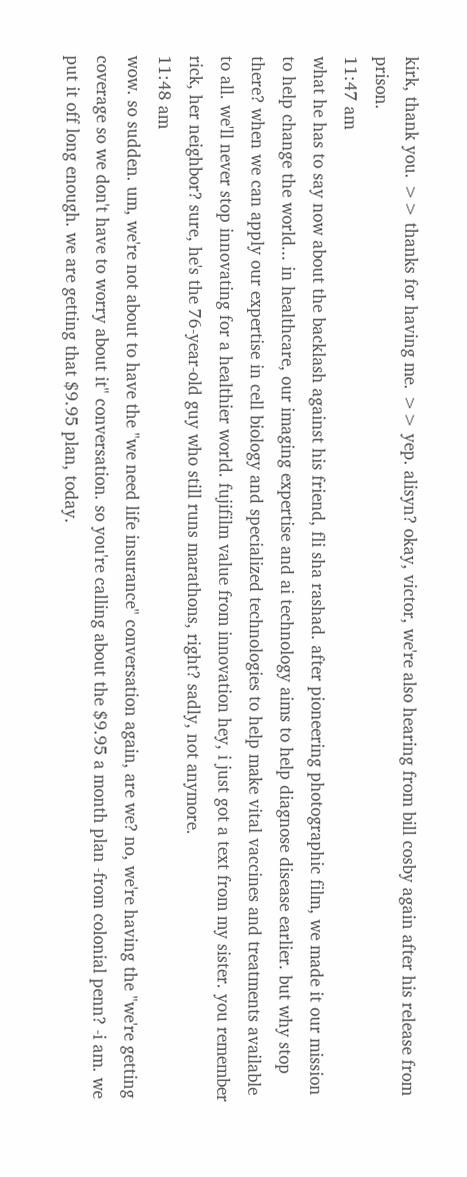kirk, thank you. >> thanks for having me. >> yep. alisyn? okay, victor, we're also hearing from bill cosby again after his release from prison.
11:47 am
what he has to say now about the backlash against his friend, fli sha rashad. after pioneering photographic film, we made it our mission to help change the world... in healthcare, our imaging expertise and ai technology aims to help diagnose disease earlier. but why stop there? when we can apply our expertise in cell biology and specialized technologies to help make vital vaccines and treatments available to all. we'll never stop innovating for a healthier world. fujifilm value from innovation hey, i just got a text from my sister. you remember rick, her neighbor? sure, he's the 76-year-old guy who still runs marathons, right? sadly, not anymore.
11:48 am
wow. so sudden. um, we're not about to have the "we need life insurance" conversation again, are we? no, we're having the "we're getting coverage so we don't have to worry about it" conversation. so you're calling about the $9.95 a month plan -from colonial penn? -i am. we put it off long enough. we are getting that $9.95 plan, today.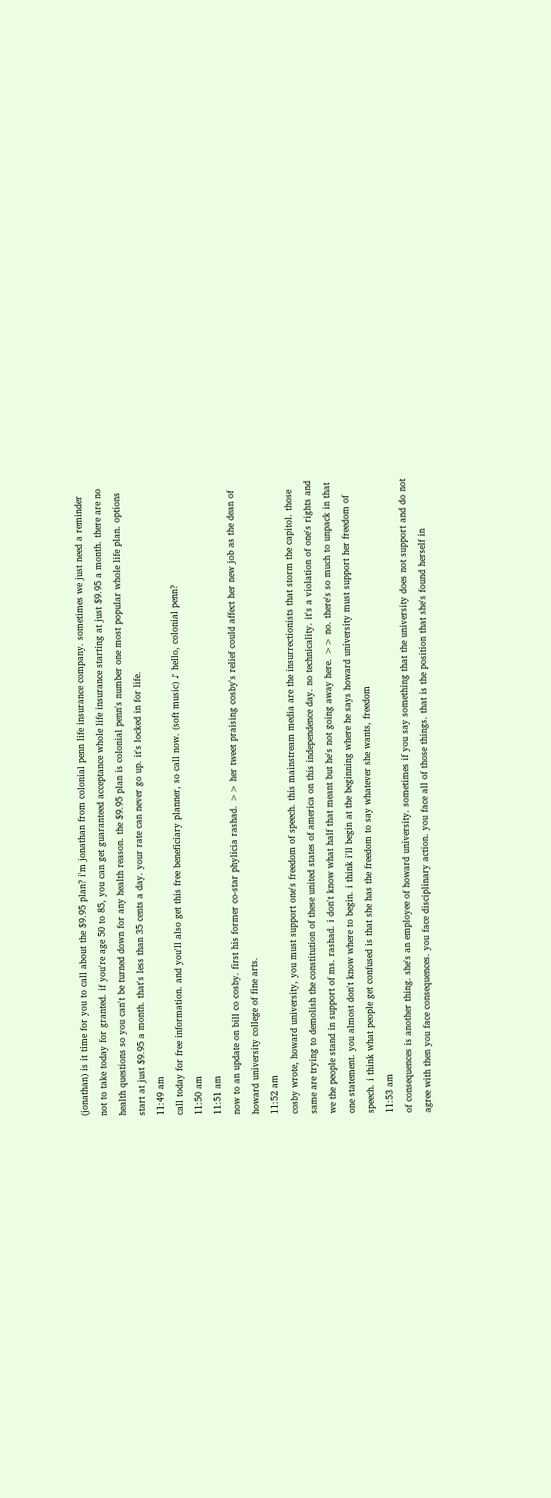(jonathan) is it time for you to call about the $9.95 plan? i'm jonathan from colonial penn life insurance company. sometimes we just need a reminder not to take today for granted. if you're age 50 to 85, you can get guaranteed acceptance whole life insurance starting at just $9.95 a month. there are no health questions so you can't be turned down for any health reason. the $9.95 plan is colonial penn's number one most popular whole life plan. options start at just $9.95 a month. that's less than 35 cents a day. your rate can never go up. it's locked in for life.
11:49 am
call today for free information. and you'll also get this free beneficiary planner, so call now. (soft music) ♪ hello, colonial penn?
11:50 am
11:51 am
now to an update on bill co cosby. first his former co-star phylicia rashad. >> her tweet praising cosby's relief could affect her new job as the dean of howard university college of fine arts.
11:52 am
cosby wrote, howard university, you must support one's freedom of speech. this mainstream media are the insurrectionists that storm the capitol. those same are trying to demolish the constitution of these united states of america on this independence day. no technicality. it's a violation of one's rights and we the people stand in support of ms. rashad. i don't know what half that meant but he's not going away here. >> no. there's so much to unpack in that one statement. you almost don't know where to begin. i think i'll begin at the beginning where he says howard university must support her freedom of speech. i think what people get confused is that she has the freedom to say whatever she wants, freedom
11:53 am
of consequences is another thing. she's an employee of howard university. sometimes if you say something that the university does not support and do not agree with then you face consequences. you face disciplinary action. you face all of those things. that is the position that she's found herself in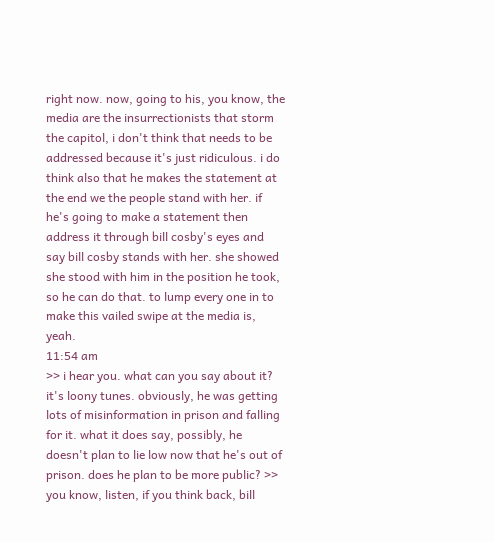right now. now, going to his, you know, the media are the insurrectionists that storm the capitol, i don't think that needs to be addressed because it's just ridiculous. i do think also that he makes the statement at the end we the people stand with her. if he's going to make a statement then address it through bill cosby's eyes and say bill cosby stands with her. she showed she stood with him in the position he took, so he can do that. to lump every one in to make this vailed swipe at the media is, yeah.
11:54 am
>> i hear you. what can you say about it? it's loony tunes. obviously, he was getting lots of misinformation in prison and falling for it. what it does say, possibly, he doesn't plan to lie low now that he's out of prison. does he plan to be more public? >> you know, listen, if you think back, bill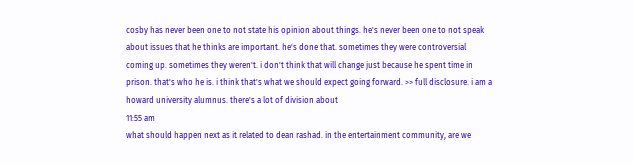cosby has never been one to not state his opinion about things. he's never been one to not speak about issues that he thinks are important. he's done that. sometimes they were controversial coming up. sometimes they weren't. i don't think that will change just because he spent time in prison. that's who he is. i think that's what we should expect going forward. >> full disclosure. i am a howard university alumnus. there's a lot of division about
11:55 am
what should happen next as it related to dean rashad. in the entertainment community, are we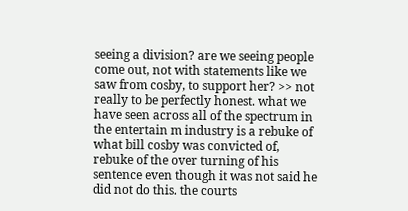seeing a division? are we seeing people come out, not with statements like we saw from cosby, to support her? >> not really to be perfectly honest. what we have seen across all of the spectrum in the entertain m industry is a rebuke of what bill cosby was convicted of, rebuke of the over turning of his sentence even though it was not said he did not do this. the courts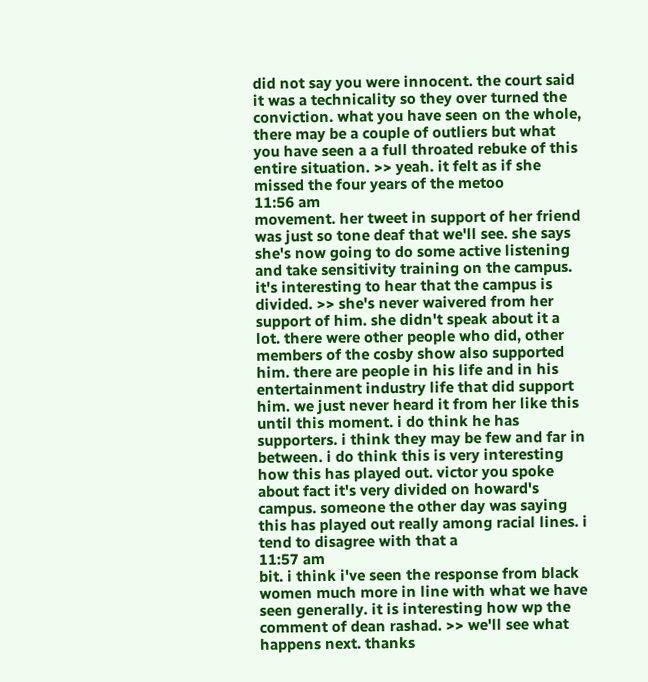did not say you were innocent. the court said it was a technicality so they over turned the conviction. what you have seen on the whole, there may be a couple of outliers but what you have seen a a full throated rebuke of this entire situation. >> yeah. it felt as if she missed the four years of the metoo
11:56 am
movement. her tweet in support of her friend was just so tone deaf that we'll see. she says she's now going to do some active listening and take sensitivity training on the campus. it's interesting to hear that the campus is divided. >> she's never waivered from her support of him. she didn't speak about it a lot. there were other people who did, other members of the cosby show also supported him. there are people in his life and in his entertainment industry life that did support him. we just never heard it from her like this until this moment. i do think he has supporters. i think they may be few and far in between. i do think this is very interesting how this has played out. victor you spoke about fact it's very divided on howard's campus. someone the other day was saying this has played out really among racial lines. i tend to disagree with that a
11:57 am
bit. i think i've seen the response from black women much more in line with what we have seen generally. it is interesting how wp the comment of dean rashad. >> we'll see what happens next. thanks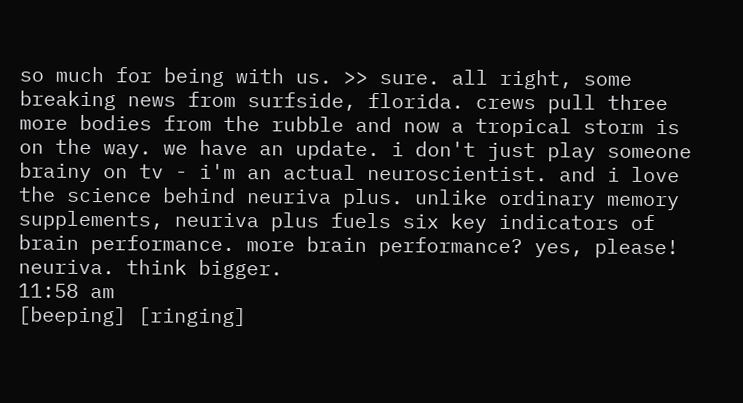so much for being with us. >> sure. all right, some breaking news from surfside, florida. crews pull three more bodies from the rubble and now a tropical storm is on the way. we have an update. i don't just play someone brainy on tv - i'm an actual neuroscientist. and i love the science behind neuriva plus. unlike ordinary memory supplements, neuriva plus fuels six key indicators of brain performance. more brain performance? yes, please! neuriva. think bigger.
11:58 am
[beeping] [ringing]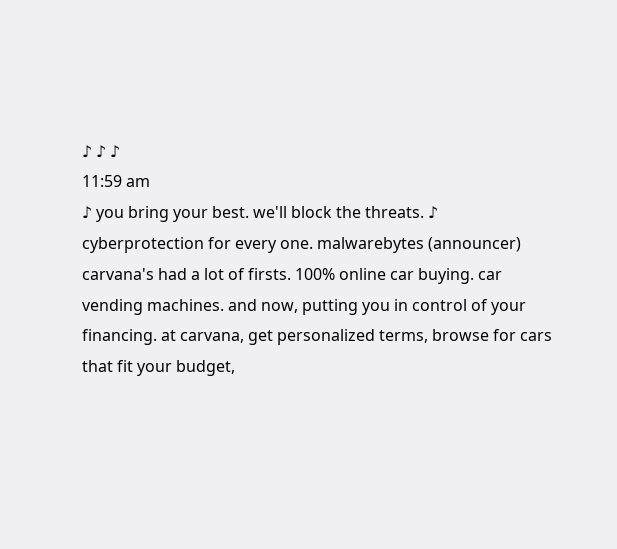♪ ♪ ♪
11:59 am
♪ you bring your best. we'll block the threats. ♪ cyberprotection for every one. malwarebytes (announcer) carvana's had a lot of firsts. 100% online car buying. car vending machines. and now, putting you in control of your financing. at carvana, get personalized terms, browse for cars that fit your budget,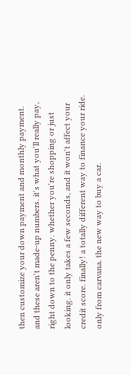then customize your down payment and monthly payment. and these aren't made-up numbers. it's what you'll really pay, right down to the penny. whether you're shopping or just looking. it only takes a few seconds, and it won't affect your credit score. finally! a totally different way to finance your ride. only from carvana. the new way to buy a car.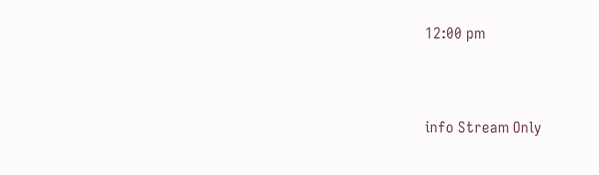12:00 pm


info Stream Only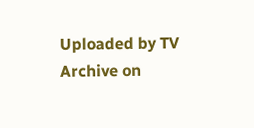Uploaded by TV Archive on